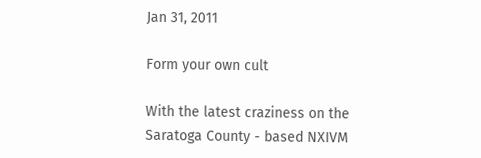Jan 31, 2011

Form your own cult

With the latest craziness on the Saratoga County - based NXIVM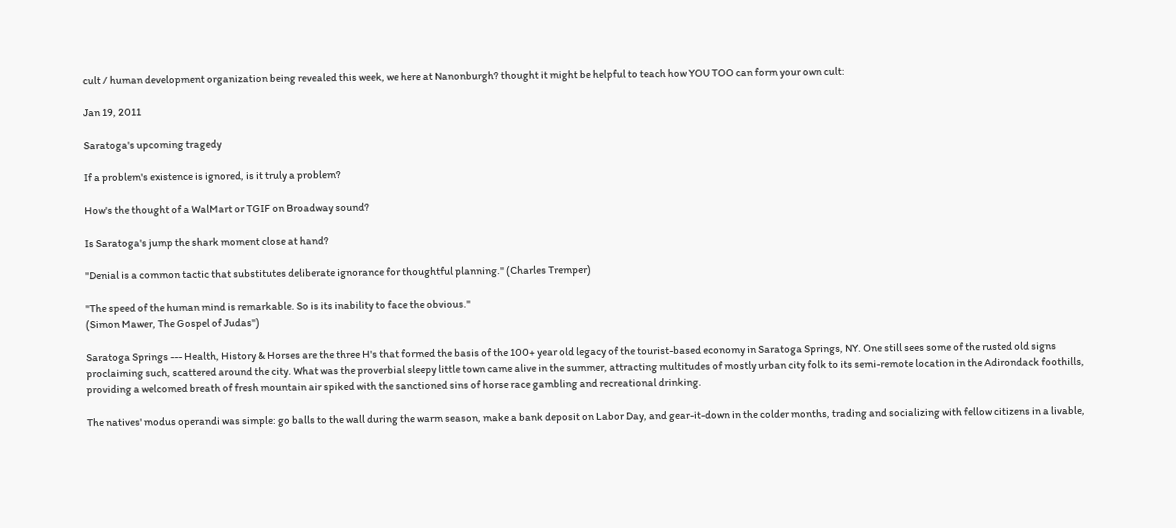cult / human development organization being revealed this week, we here at Nanonburgh? thought it might be helpful to teach how YOU TOO can form your own cult:

Jan 19, 2011

Saratoga's upcoming tragedy

If a problem's existence is ignored, is it truly a problem?

How's the thought of a WalMart or TGIF on Broadway sound?

Is Saratoga's jump the shark moment close at hand?

"Denial is a common tactic that substitutes deliberate ignorance for thoughtful planning." (Charles Tremper)

"The speed of the human mind is remarkable. So is its inability to face the obvious."
(Simon Mawer, The Gospel of Judas")

Saratoga Springs --- Health, History & Horses are the three H's that formed the basis of the 100+ year old legacy of the tourist-based economy in Saratoga Springs, NY. One still sees some of the rusted old signs proclaiming such, scattered around the city. What was the proverbial sleepy little town came alive in the summer, attracting multitudes of mostly urban city folk to its semi-remote location in the Adirondack foothills, providing a welcomed breath of fresh mountain air spiked with the sanctioned sins of horse race gambling and recreational drinking.

The natives' modus operandi was simple: go balls to the wall during the warm season, make a bank deposit on Labor Day, and gear-it-down in the colder months, trading and socializing with fellow citizens in a livable,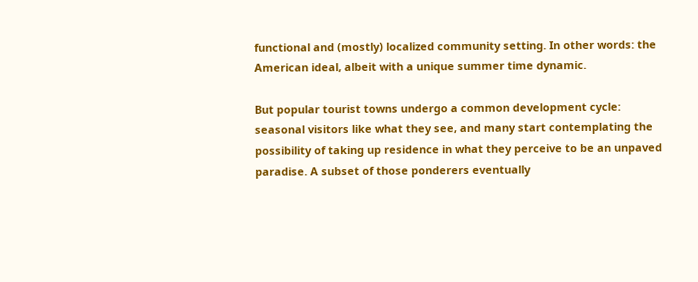functional and (mostly) localized community setting. In other words: the American ideal, albeit with a unique summer time dynamic.

But popular tourist towns undergo a common development cycle: seasonal visitors like what they see, and many start contemplating the possibility of taking up residence in what they perceive to be an unpaved paradise. A subset of those ponderers eventually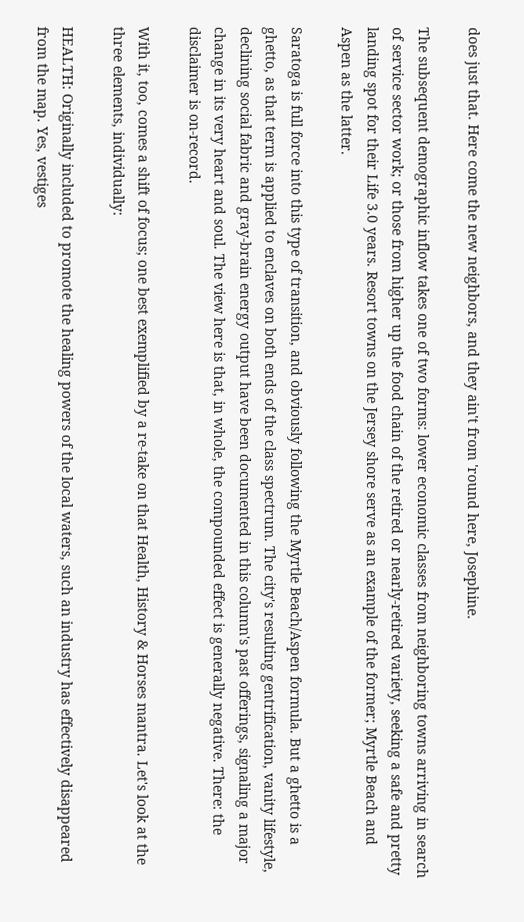does just that. Here come the new neighbors, and they ain't from 'round here, Josephine.

The subsequent demographic inflow takes one of two forms: lower economic classes from neighboring towns arriving in search of service sector work; or those from higher up the food chain of the retired or nearly-retired variety, seeking a safe and pretty landing spot for their Life 3.0 years. Resort towns on the Jersey shore serve as an example of the former; Myrtle Beach and Aspen as the latter.

Saratoga is full force into this type of transition, and obviously following the Myrtle Beach/Aspen formula. But a ghetto is a ghetto, as that term is applied to enclaves on both ends of the class spectrum. The city's resulting gentrification, vanity lifestyle, declining social fabric and gray-brain energy output have been documented in this column's past offerings, signaling a major change in its very heart and soul. The view here is that, in whole, the compounded effect is generally negative. There: the disclaimer is on-record.

With it, too, comes a shift of focus; one best exemplified by a re-take on that Health, History & Horses mantra. Let's look at the three elements, individually:

HEALTH: Originally included to promote the healing powers of the local waters, such an industry has effectively disappeared from the map. Yes, vestiges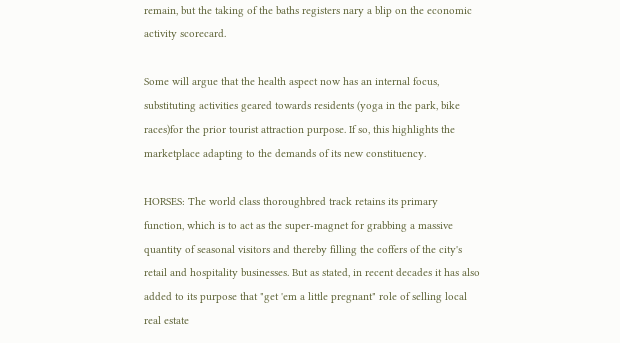remain, but the taking of the baths registers nary a blip on the economic activity scorecard.

Some will argue that the health aspect now has an internal focus, substituting activities geared towards residents (yoga in the park, bike races)for the prior tourist attraction purpose. If so, this highlights the marketplace adapting to the demands of its new constituency.

HORSES: The world class thoroughbred track retains its primary function, which is to act as the super-magnet for grabbing a massive quantity of seasonal visitors and thereby filling the coffers of the city's retail and hospitality businesses. But as stated, in recent decades it has also added to its purpose that "get 'em a little pregnant" role of selling local real estate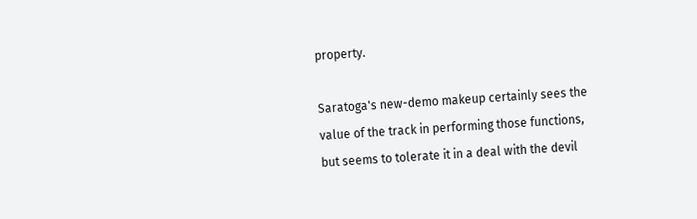property.

Saratoga's new-demo makeup certainly sees the value of the track in performing those functions, but seems to tolerate it in a deal with the devil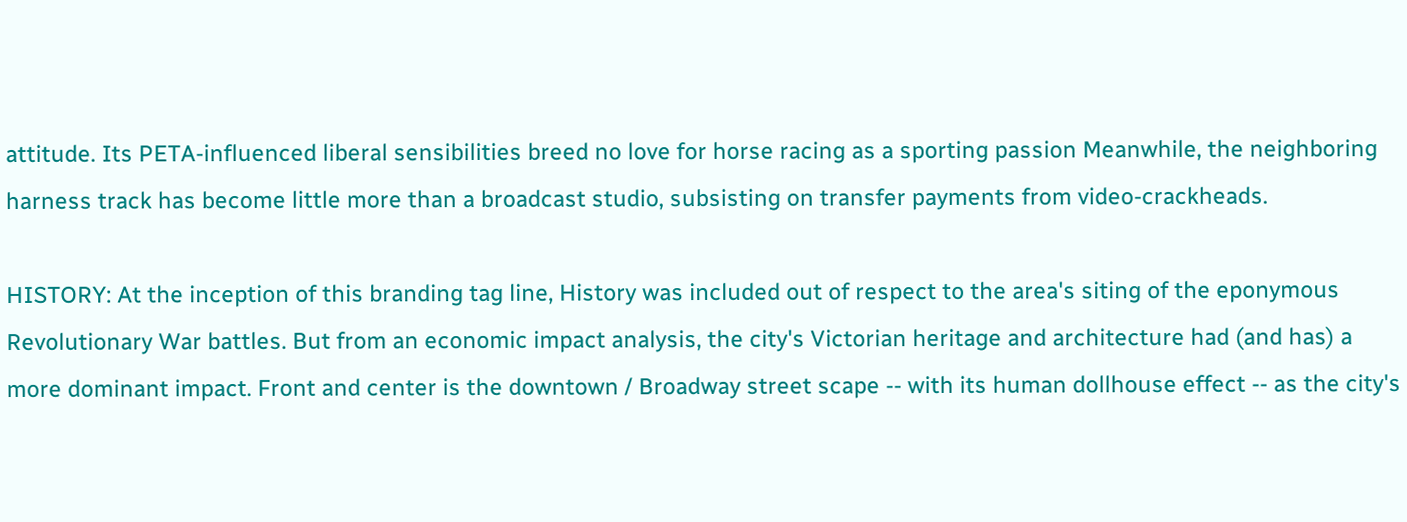attitude. Its PETA-influenced liberal sensibilities breed no love for horse racing as a sporting passion Meanwhile, the neighboring harness track has become little more than a broadcast studio, subsisting on transfer payments from video-crackheads.

HISTORY: At the inception of this branding tag line, History was included out of respect to the area's siting of the eponymous Revolutionary War battles. But from an economic impact analysis, the city's Victorian heritage and architecture had (and has) a more dominant impact. Front and center is the downtown / Broadway street scape -- with its human dollhouse effect -- as the city's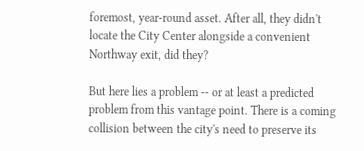foremost, year-round asset. After all, they didn't locate the City Center alongside a convenient Northway exit, did they?

But here lies a problem -- or at least a predicted problem from this vantage point. There is a coming collision between the city's need to preserve its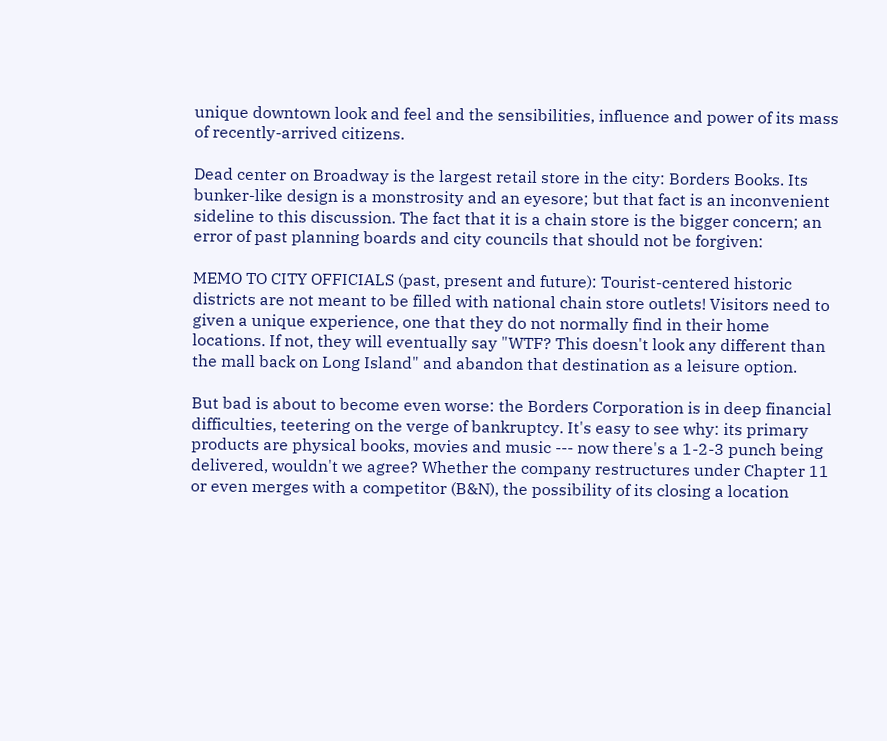unique downtown look and feel and the sensibilities, influence and power of its mass of recently-arrived citizens.

Dead center on Broadway is the largest retail store in the city: Borders Books. Its bunker-like design is a monstrosity and an eyesore; but that fact is an inconvenient sideline to this discussion. The fact that it is a chain store is the bigger concern; an error of past planning boards and city councils that should not be forgiven:

MEMO TO CITY OFFICIALS (past, present and future): Tourist-centered historic districts are not meant to be filled with national chain store outlets! Visitors need to given a unique experience, one that they do not normally find in their home locations. If not, they will eventually say "WTF? This doesn't look any different than the mall back on Long Island" and abandon that destination as a leisure option.

But bad is about to become even worse: the Borders Corporation is in deep financial difficulties, teetering on the verge of bankruptcy. It's easy to see why: its primary products are physical books, movies and music --- now there's a 1-2-3 punch being delivered, wouldn't we agree? Whether the company restructures under Chapter 11 or even merges with a competitor (B&N), the possibility of its closing a location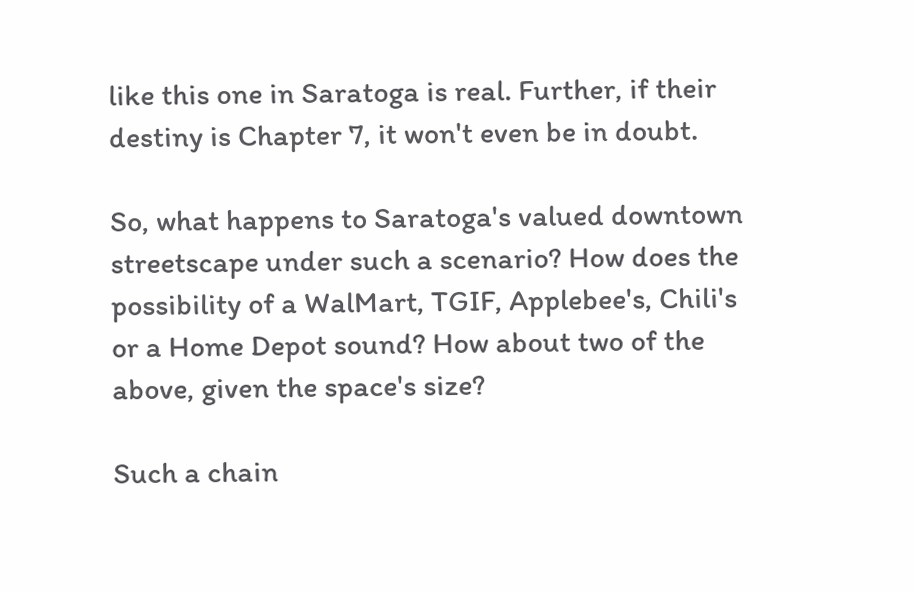like this one in Saratoga is real. Further, if their destiny is Chapter 7, it won't even be in doubt.

So, what happens to Saratoga's valued downtown streetscape under such a scenario? How does the possibility of a WalMart, TGIF, Applebee's, Chili's or a Home Depot sound? How about two of the above, given the space's size?

Such a chain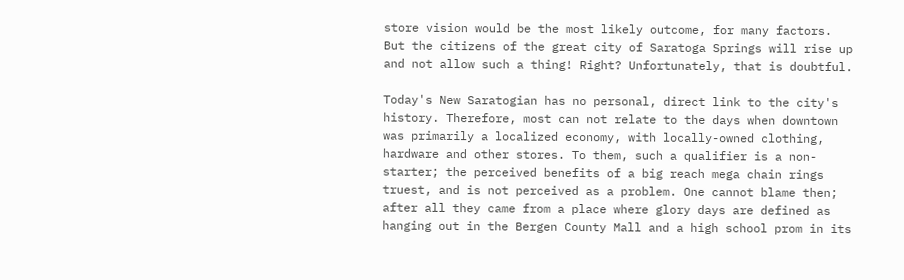store vision would be the most likely outcome, for many factors. But the citizens of the great city of Saratoga Springs will rise up and not allow such a thing! Right? Unfortunately, that is doubtful.

Today's New Saratogian has no personal, direct link to the city's history. Therefore, most can not relate to the days when downtown was primarily a localized economy, with locally-owned clothing, hardware and other stores. To them, such a qualifier is a non-starter; the perceived benefits of a big reach mega chain rings truest, and is not perceived as a problem. One cannot blame then; after all they came from a place where glory days are defined as hanging out in the Bergen County Mall and a high school prom in its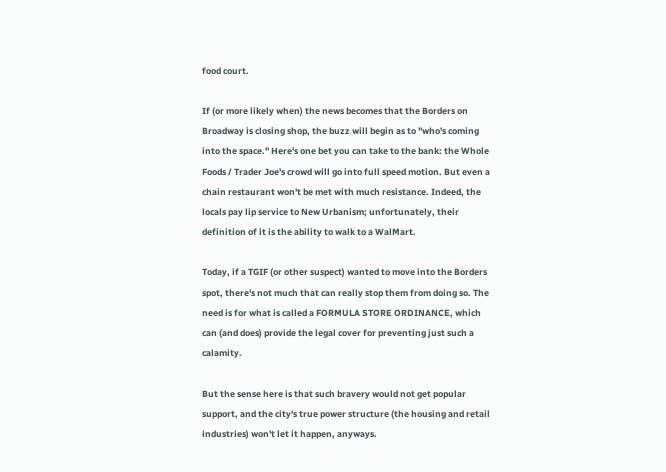food court.

If (or more likely when) the news becomes that the Borders on Broadway is closing shop, the buzz will begin as to "who's coming into the space." Here's one bet you can take to the bank: the Whole Foods / Trader Joe's crowd will go into full speed motion. But even a chain restaurant won't be met with much resistance. Indeed, the locals pay lip service to New Urbanism; unfortunately, their definition of it is the ability to walk to a WalMart.

Today, if a TGIF (or other suspect) wanted to move into the Borders spot, there's not much that can really stop them from doing so. The need is for what is called a FORMULA STORE ORDINANCE, which can (and does) provide the legal cover for preventing just such a calamity.

But the sense here is that such bravery would not get popular support, and the city's true power structure (the housing and retail industries) won't let it happen, anyways.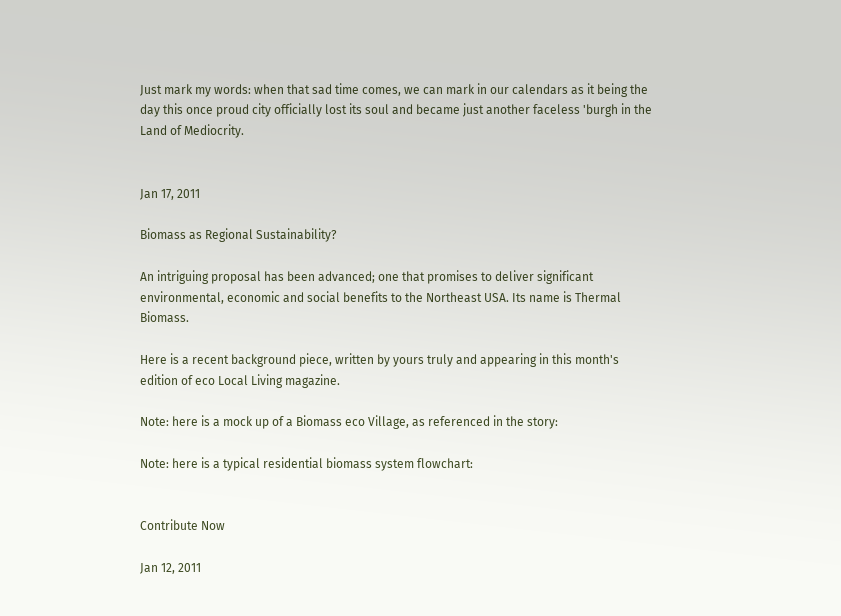Just mark my words: when that sad time comes, we can mark in our calendars as it being the day this once proud city officially lost its soul and became just another faceless 'burgh in the Land of Mediocrity.


Jan 17, 2011

Biomass as Regional Sustainability?

An intriguing proposal has been advanced; one that promises to deliver significant environmental, economic and social benefits to the Northeast USA. Its name is Thermal Biomass.

Here is a recent background piece, written by yours truly and appearing in this month's edition of eco Local Living magazine.

Note: here is a mock up of a Biomass eco Village, as referenced in the story:

Note: here is a typical residential biomass system flowchart:


Contribute Now

Jan 12, 2011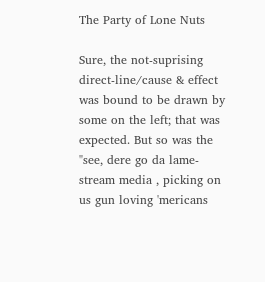The Party of Lone Nuts

Sure, the not-suprising direct-line/cause & effect was bound to be drawn by some on the left; that was expected. But so was the "see, dere go da lame-stream media , picking on us gun loving 'mericans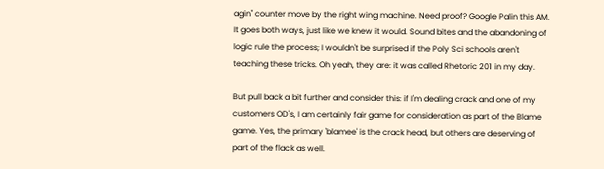agin" counter move by the right wing machine. Need proof? Google Palin this AM. It goes both ways, just like we knew it would. Sound bites and the abandoning of logic rule the process; I wouldn't be surprised if the Poly Sci schools aren't teaching these tricks. Oh yeah, they are: it was called Rhetoric 201 in my day.

But pull back a bit further and consider this: if I'm dealing crack and one of my customers OD's, I am certainly fair game for consideration as part of the Blame game. Yes, the primary 'blamee' is the crack head, but others are deserving of part of the flack as well.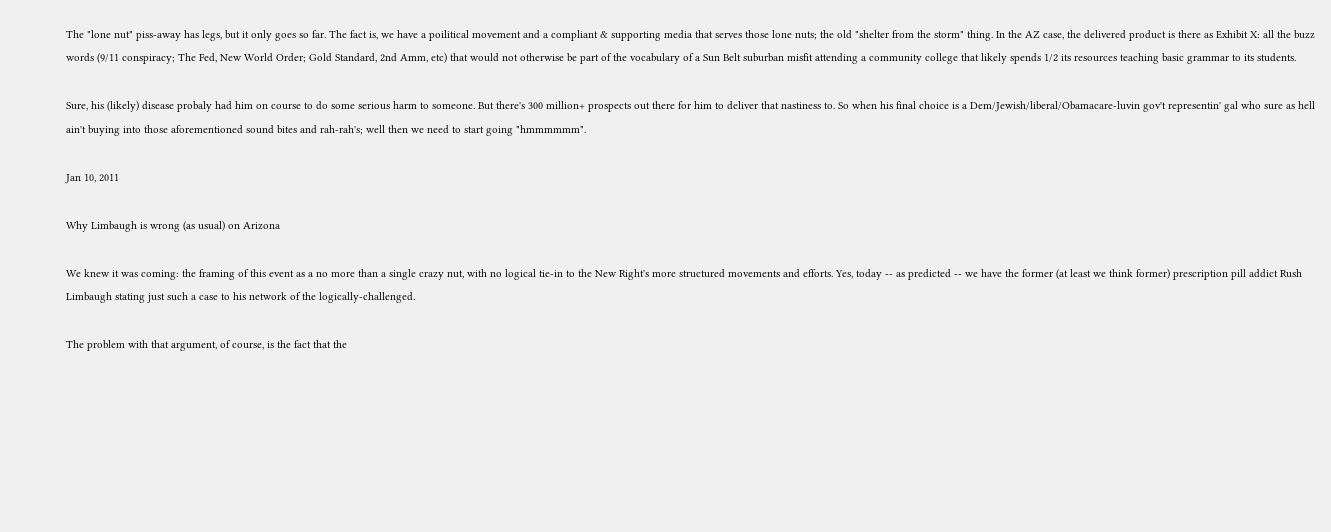The "lone nut" piss-away has legs, but it only goes so far. The fact is, we have a poilitical movement and a compliant & supporting media that serves those lone nuts; the old "shelter from the storm" thing. In the AZ case, the delivered product is there as Exhibit X: all the buzz words (9/11 conspiracy; The Fed, New World Order; Gold Standard, 2nd Amm, etc) that would not otherwise be part of the vocabulary of a Sun Belt suburban misfit attending a community college that likely spends 1/2 its resources teaching basic grammar to its students.

Sure, his (likely) disease probaly had him on course to do some serious harm to someone. But there's 300 million+ prospects out there for him to deliver that nastiness to. So when his final choice is a Dem/Jewish/liberal/Obamacare-luvin gov't representin' gal who sure as hell ain't buying into those aforementioned sound bites and rah-rah's; well then we need to start going "hmmmmmm".

Jan 10, 2011

Why Limbaugh is wrong (as usual) on Arizona

We knew it was coming: the framing of this event as a no more than a single crazy nut, with no logical tie-in to the New Right's more structured movements and efforts. Yes, today -- as predicted -- we have the former (at least we think former) prescription pill addict Rush Limbaugh stating just such a case to his network of the logically-challenged.

The problem with that argument, of course, is the fact that the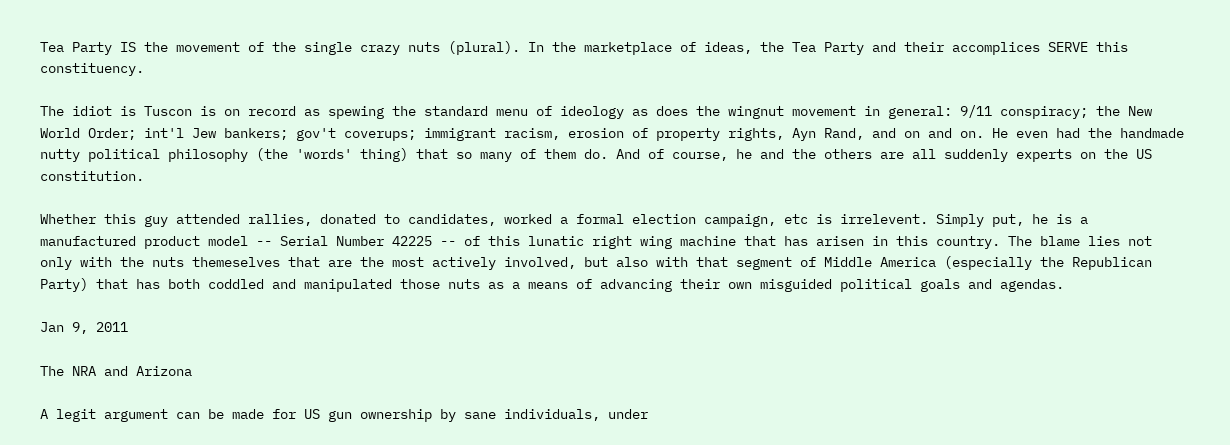Tea Party IS the movement of the single crazy nuts (plural). In the marketplace of ideas, the Tea Party and their accomplices SERVE this constituency.

The idiot is Tuscon is on record as spewing the standard menu of ideology as does the wingnut movement in general: 9/11 conspiracy; the New World Order; int'l Jew bankers; gov't coverups; immigrant racism, erosion of property rights, Ayn Rand, and on and on. He even had the handmade nutty political philosophy (the 'words' thing) that so many of them do. And of course, he and the others are all suddenly experts on the US constitution.

Whether this guy attended rallies, donated to candidates, worked a formal election campaign, etc is irrelevent. Simply put, he is a manufactured product model -- Serial Number 42225 -- of this lunatic right wing machine that has arisen in this country. The blame lies not only with the nuts themeselves that are the most actively involved, but also with that segment of Middle America (especially the Republican Party) that has both coddled and manipulated those nuts as a means of advancing their own misguided political goals and agendas.

Jan 9, 2011

The NRA and Arizona

A legit argument can be made for US gun ownership by sane individuals, under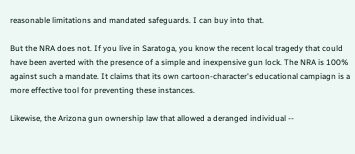reasonable limitations and mandated safeguards. I can buy into that.

But the NRA does not. If you live in Saratoga, you know the recent local tragedy that could have been averted with the presence of a simple and inexpensive gun lock. The NRA is 100% against such a mandate. It claims that its own cartoon-character's educational campiagn is a more effective tool for preventing these instances.

Likewise, the Arizona gun ownership law that allowed a deranged individual --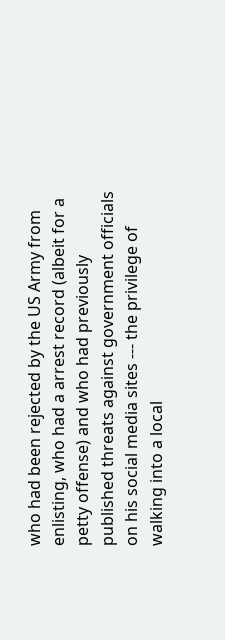who had been rejected by the US Army from enlisting, who had a arrest record (albeit for a petty offense) and who had previously published threats against government officials on his social media sites --- the privilege of walking into a local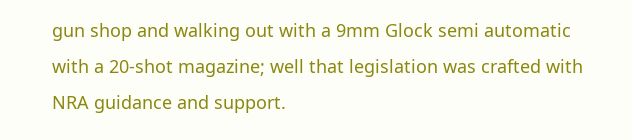gun shop and walking out with a 9mm Glock semi automatic with a 20-shot magazine; well that legislation was crafted with NRA guidance and support.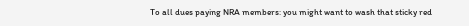To all dues paying NRA members: you might want to wash that sticky red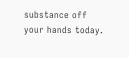substance off your hands today.